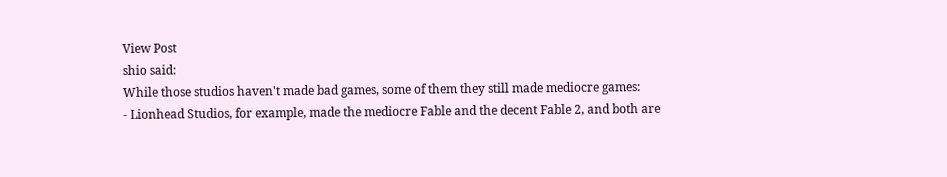View Post
shio said:
While those studios haven't made bad games, some of them they still made mediocre games:
- Lionhead Studios, for example, made the mediocre Fable and the decent Fable 2, and both are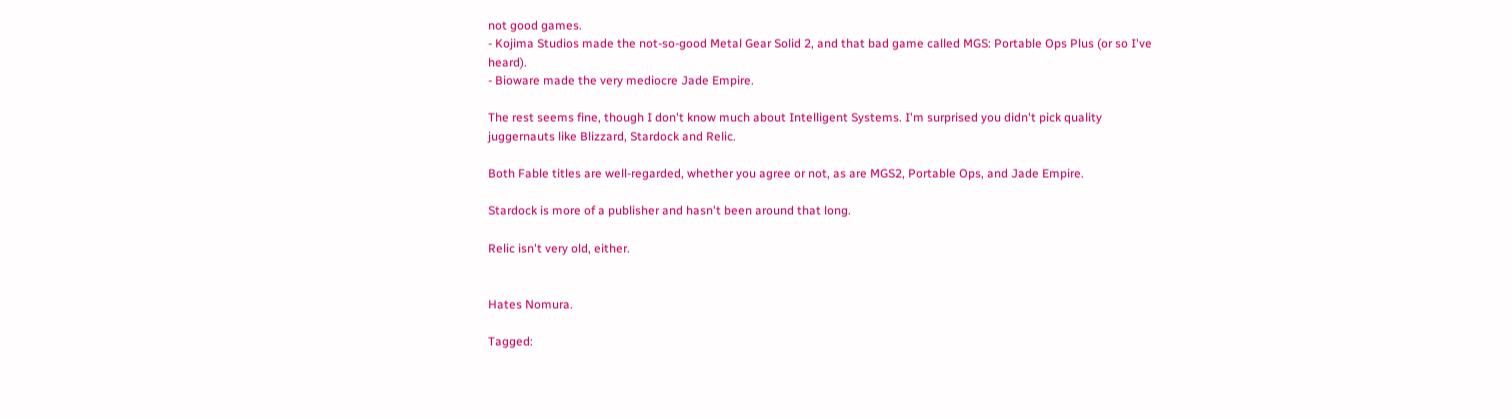not good games.
- Kojima Studios made the not-so-good Metal Gear Solid 2, and that bad game called MGS: Portable Ops Plus (or so I've heard).
- Bioware made the very mediocre Jade Empire.

The rest seems fine, though I don't know much about Intelligent Systems. I'm surprised you didn't pick quality juggernauts like Blizzard, Stardock and Relic.

Both Fable titles are well-regarded, whether you agree or not, as are MGS2, Portable Ops, and Jade Empire.

Stardock is more of a publisher and hasn't been around that long.

Relic isn't very old, either.


Hates Nomura.

Tagged: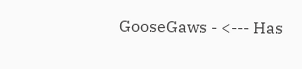GooseGaws - <--- Has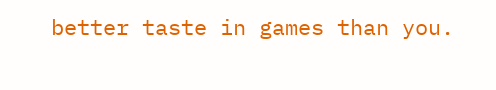better taste in games than you.